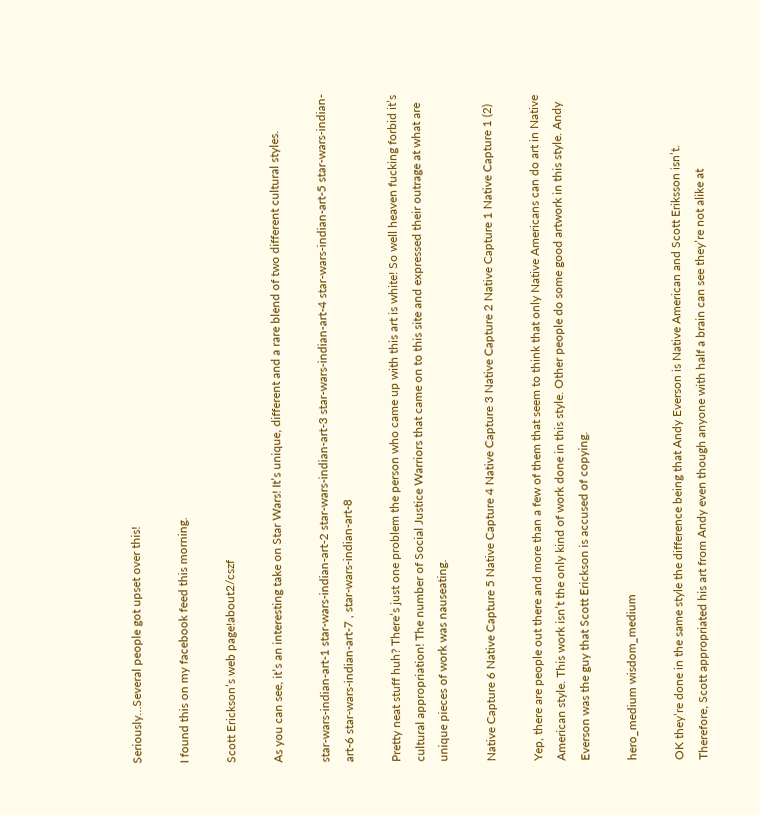Seriously…Several people got upset over this!

I found this on my facebook feed this morning.

Scott Erickson’s web page!about2/cszf

As you can see, it’s an interesting take on Star Wars! It’s unique, different and a rare blend of two different cultural styles.

star-wars-indian-art-1 star-wars-indian-art-2 star-wars-indian-art-3 star-wars-indian-art-4 star-wars-indian-art-5 star-wars-indian-art-6 star-wars-indian-art-7 , star-wars-indian-art-8

Pretty neat stuff huh? There’s just one problem the person who came up with this art is white! So well heaven fucking forbid it’s cultural appropriation! The number of Social Justice Warriors that came on to this site and expressed their outrage at what are unique pieces of work was nauseating.

Native Capture 6 Native Capture 5 Native Capture 4 Native Capture 3 Native Capture 2 Native Capture 1 Native Capture 1 (2)

Yep, there are people out there and more than a few of them that seem to think that only Native Americans can do art in Native American style. This work isn’t the only kind of work done in this style. Other people do some good artwork in this style. Andy Everson was the guy that Scott Erickson is accused of copying.

hero_medium wisdom_medium

OK they’re done in the same style the difference being that Andy Everson is Native American and Scott Eriksson isn’t. Therefore, Scott appropriated his art from Andy even though anyone with half a brain can see they’re not alike at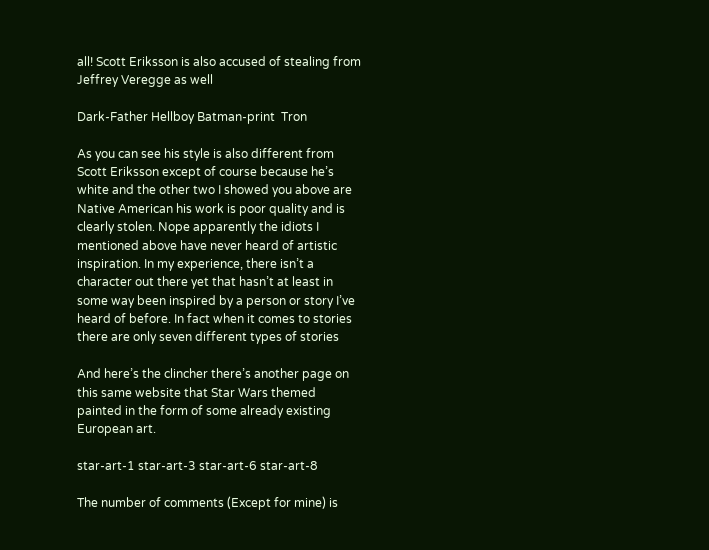all! Scott Eriksson is also accused of stealing from Jeffrey Veregge as well

Dark-Father Hellboy Batman-print  Tron

As you can see his style is also different from Scott Eriksson except of course because he’s white and the other two I showed you above are Native American his work is poor quality and is clearly stolen. Nope apparently the idiots I mentioned above have never heard of artistic inspiration. In my experience, there isn’t a character out there yet that hasn’t at least in some way been inspired by a person or story I’ve heard of before. In fact when it comes to stories there are only seven different types of stories

And here’s the clincher there’s another page on this same website that Star Wars themed painted in the form of some already existing European art.

star-art-1 star-art-3 star-art-6 star-art-8

The number of comments (Except for mine) is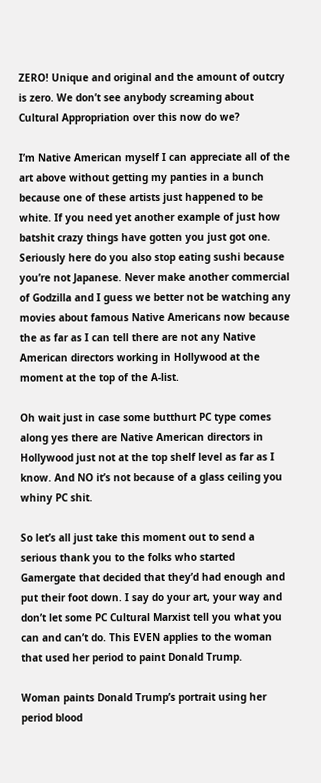ZERO! Unique and original and the amount of outcry is zero. We don’t see anybody screaming about Cultural Appropriation over this now do we?

I’m Native American myself I can appreciate all of the art above without getting my panties in a bunch because one of these artists just happened to be white. If you need yet another example of just how batshit crazy things have gotten you just got one. Seriously here do you also stop eating sushi because you’re not Japanese. Never make another commercial of Godzilla and I guess we better not be watching any movies about famous Native Americans now because the as far as I can tell there are not any Native American directors working in Hollywood at the moment at the top of the A-list.

Oh wait just in case some butthurt PC type comes along yes there are Native American directors in Hollywood just not at the top shelf level as far as I know. And NO it’s not because of a glass ceiling you whiny PC shit.

So let’s all just take this moment out to send a serious thank you to the folks who started Gamergate that decided that they’d had enough and put their foot down. I say do your art, your way and don’t let some PC Cultural Marxist tell you what you can and can’t do. This EVEN applies to the woman that used her period to paint Donald Trump.

Woman paints Donald Trump’s portrait using her period blood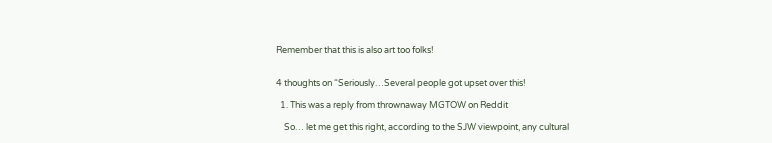Remember that this is also art too folks!


4 thoughts on “Seriously…Several people got upset over this!

  1. This was a reply from thrownaway MGTOW on Reddit

    So… let me get this right, according to the SJW viewpoint, any cultural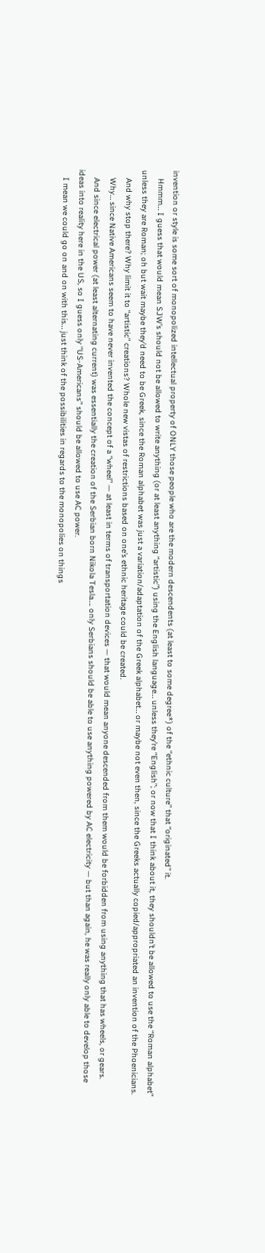invention or style is some sort of monopolized intellectual property of ONLY those people who are the modern descendents (at least to some degree*) of the “ethnic culture” that “originated” it.
    Hmmm… I guess that would mean SJW’s should not be allowed to write anything (or at least anything “artistic”) using the English language… unless they’re “English”; or now that I think about it, they shouldn’t be allowed to use the “Roman alphabet” unless they are Roman; oh but wait maybe they’d need to be Greek, since the Roman alphabet was just a variation/adaptation of the Greek alphabet… or maybe not even then, since the Greeks actually copied/appropriated an invention of the Phoenicians.
    And why stop there? Why limit it to “artistic” creations? Whole new vistas of restrictions based on one’s ethnic heritage could be created.
    Why… since Native Americans seem to have never invented the concept of a “wheel” — at least in terms of transportation devices — that would mean anyone descended from them would be forbidden from using anything that has wheels, or gears.
    And since electrical power (at least alternating current) was essentially the creation of the Serbian born Nikola Tesla…. only Serbians should be able to use anything powered by AC electricity — but than again, he was really only able to develop those ideas into reality here in the US, so I guess only “US-Americans” should be allowed to use AC power.
    I mean we could go on and on with this… just think of the possibilities in regards to the monopolies on things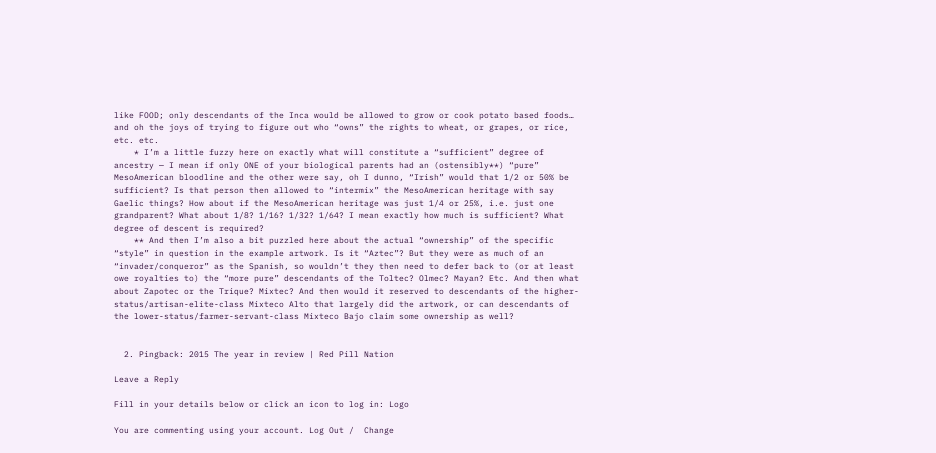like FOOD; only descendants of the Inca would be allowed to grow or cook potato based foods… and oh the joys of trying to figure out who “owns” the rights to wheat, or grapes, or rice, etc. etc.
    * I’m a little fuzzy here on exactly what will constitute a “sufficient” degree of ancestry — I mean if only ONE of your biological parents had an (ostensibly**) “pure” MesoAmerican bloodline and the other were say, oh I dunno, “Irish” would that 1/2 or 50% be sufficient? Is that person then allowed to “intermix” the MesoAmerican heritage with say Gaelic things? How about if the MesoAmerican heritage was just 1/4 or 25%, i.e. just one grandparent? What about 1/8? 1/16? 1/32? 1/64? I mean exactly how much is sufficient? What degree of descent is required?
    ** And then I’m also a bit puzzled here about the actual “ownership” of the specific “style” in question in the example artwork. Is it “Aztec”? But they were as much of an “invader/conqueror” as the Spanish, so wouldn’t they then need to defer back to (or at least owe royalties to) the “more pure” descendants of the Toltec? Olmec? Mayan? Etc. And then what about Zapotec or the Trique? Mixtec? And then would it reserved to descendants of the higher-status/artisan-elite-class Mixteco Alto that largely did the artwork, or can descendants of the lower-status/farmer-servant-class Mixteco Bajo claim some ownership as well?


  2. Pingback: 2015 The year in review | Red Pill Nation

Leave a Reply

Fill in your details below or click an icon to log in: Logo

You are commenting using your account. Log Out /  Change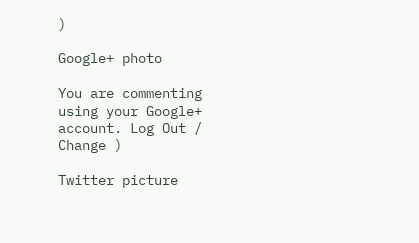)

Google+ photo

You are commenting using your Google+ account. Log Out /  Change )

Twitter picture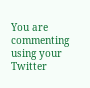You are commenting using your Twitter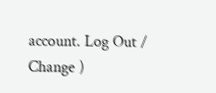account. Log Out /  Change )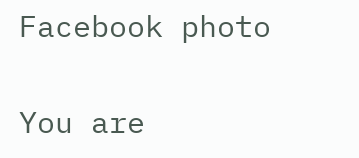Facebook photo

You are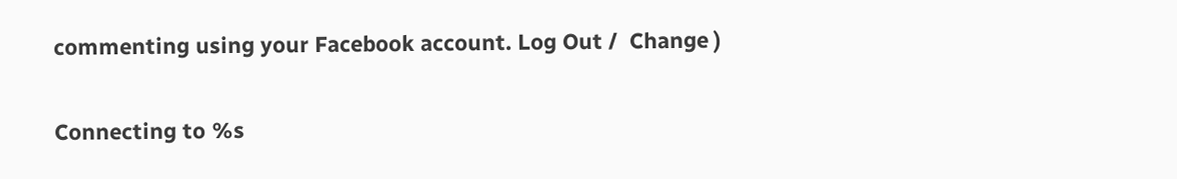commenting using your Facebook account. Log Out /  Change )


Connecting to %s